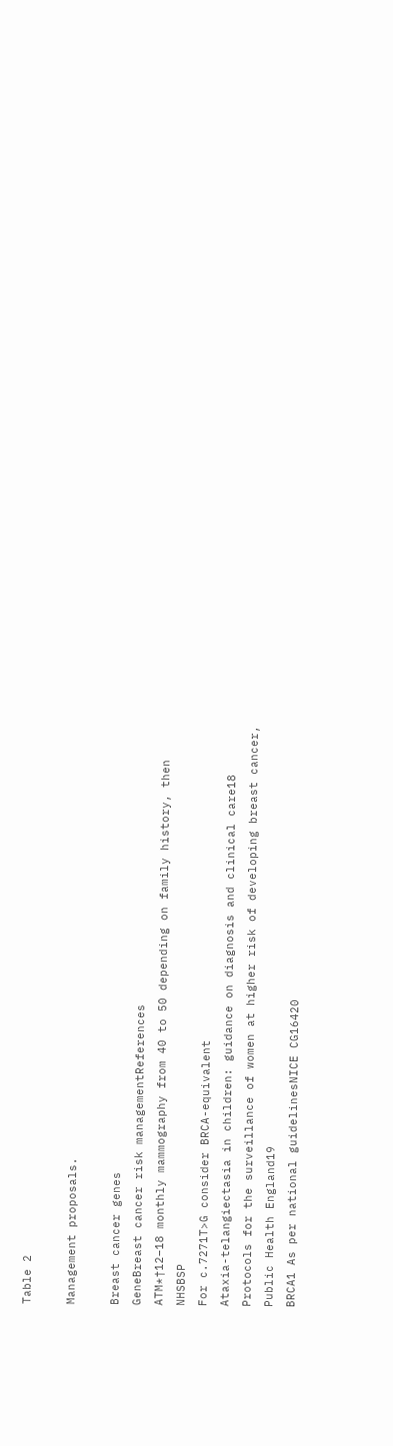Table 2

Management proposals.

Breast cancer genes
GeneBreast cancer risk managementReferences
ATM*†12–18 monthly mammography from 40 to 50 depending on family history, then NHSBSP
For c.7271T>G consider BRCA-equivalent
Ataxia-telangiectasia in children: guidance on diagnosis and clinical care18
Protocols for the surveillance of women at higher risk of developing breast cancer, Public Health England19
BRCA1 As per national guidelinesNICE CG16420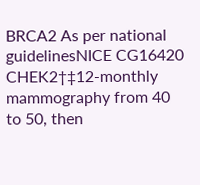BRCA2 As per national guidelinesNICE CG16420
CHEK2†‡12-monthly mammography from 40 to 50, then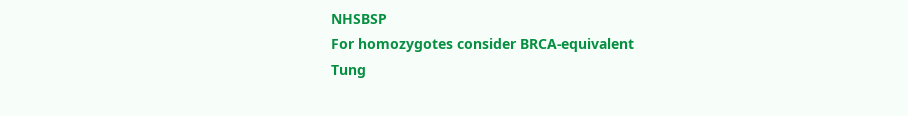NHSBSP
For homozygotes consider BRCA-equivalent
Tung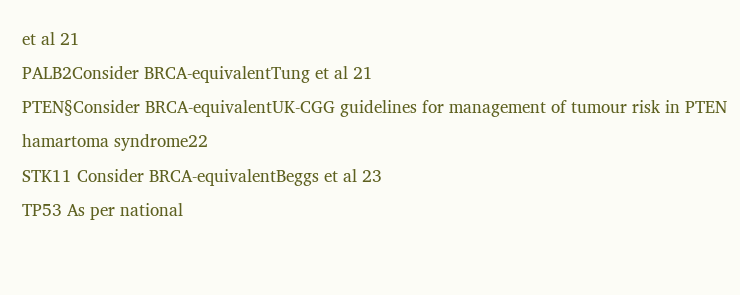et al 21
PALB2Consider BRCA-equivalentTung et al 21
PTEN§Consider BRCA-equivalentUK-CGG guidelines for management of tumour risk in PTEN hamartoma syndrome22
STK11 Consider BRCA-equivalentBeggs et al 23
TP53 As per national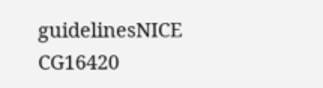guidelinesNICE CG16420